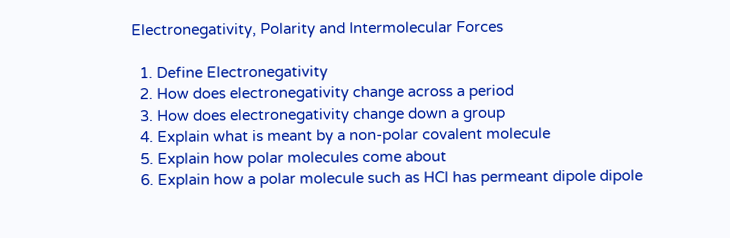Electronegativity, Polarity and Intermolecular Forces

  1. Define Electronegativity
  2. How does electronegativity change across a period
  3. How does electronegativity change down a group
  4. Explain what is meant by a non-polar covalent molecule
  5. Explain how polar molecules come about
  6. Explain how a polar molecule such as HCl has permeant dipole dipole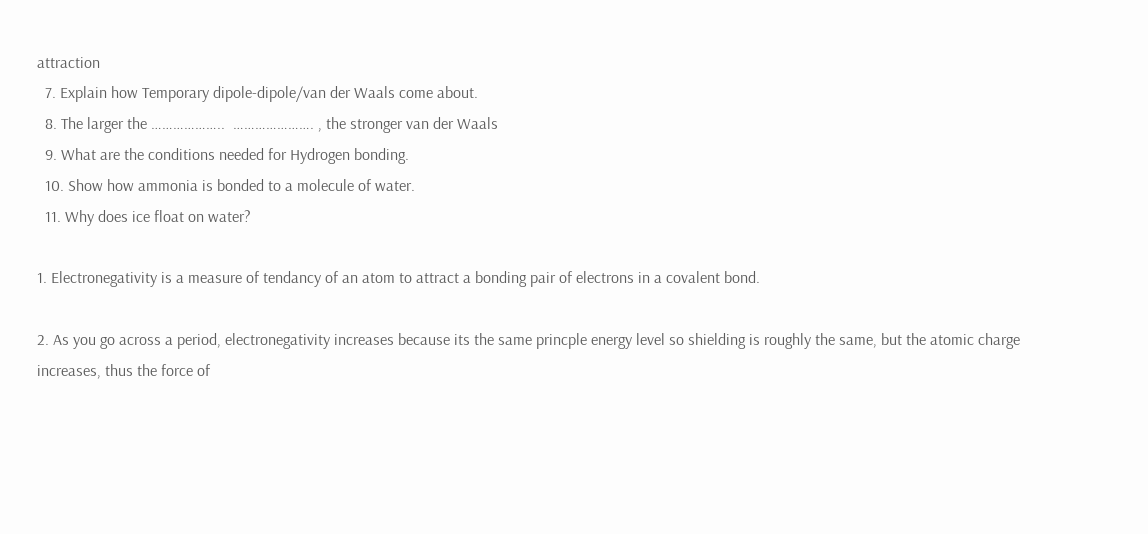attraction
  7. Explain how Temporary dipole-dipole/van der Waals come about.
  8. The larger the ………………..  …………………. , the stronger van der Waals
  9. What are the conditions needed for Hydrogen bonding.
  10. Show how ammonia is bonded to a molecule of water.
  11. Why does ice float on water?

1. Electronegativity is a measure of tendancy of an atom to attract a bonding pair of electrons in a covalent bond.

2. As you go across a period, electronegativity increases because its the same princple energy level so shielding is roughly the same, but the atomic charge increases, thus the force of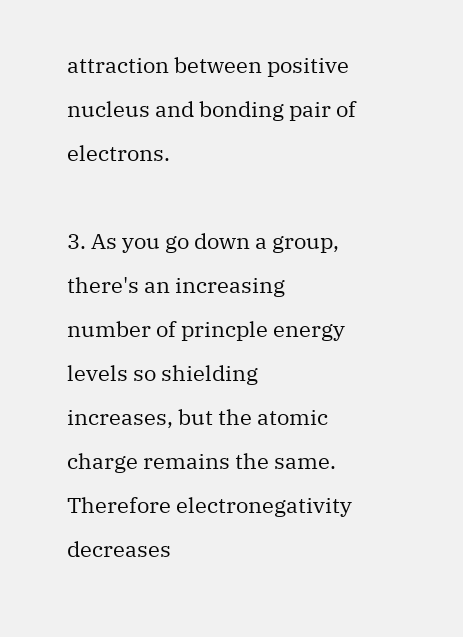attraction between positive nucleus and bonding pair of electrons.

3. As you go down a group, there's an increasing number of princple energy levels so shielding increases, but the atomic charge remains the same. Therefore electronegativity decreases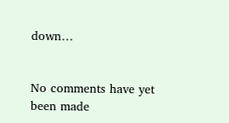down…


No comments have yet been made